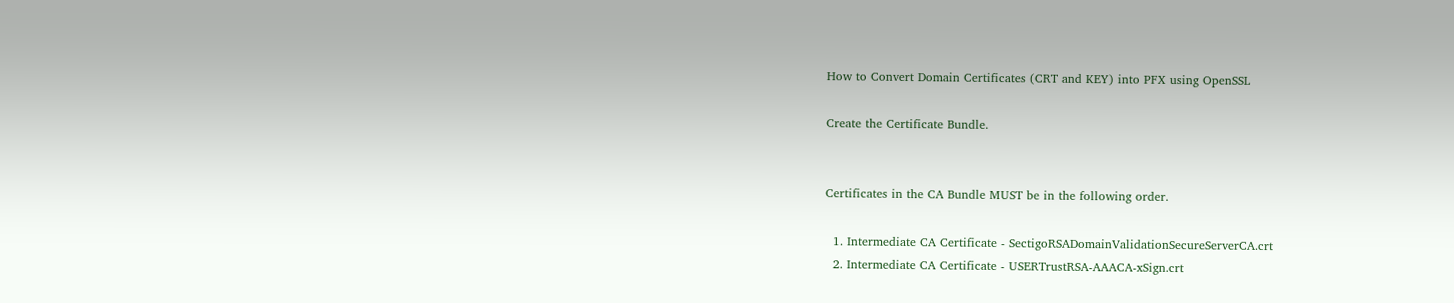How to Convert Domain Certificates (CRT and KEY) into PFX using OpenSSL

Create the Certificate Bundle.


Certificates in the CA Bundle MUST be in the following order.

  1. Intermediate CA Certificate - SectigoRSADomainValidationSecureServerCA.crt
  2. Intermediate CA Certificate - USERTrustRSA-AAACA-xSign.crt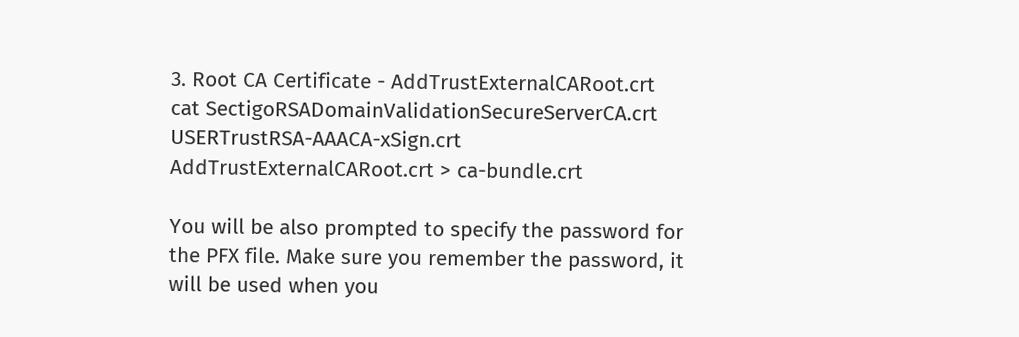3. Root CA Certificate - AddTrustExternalCARoot.crt
cat SectigoRSADomainValidationSecureServerCA.crt USERTrustRSA-AAACA-xSign.crt AddTrustExternalCARoot.crt > ca-bundle.crt

You will be also prompted to specify the password for the PFX file. Make sure you remember the password, it will be used when you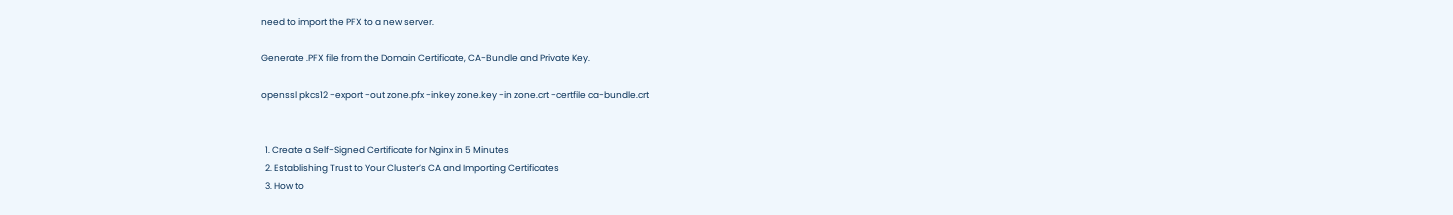need to import the PFX to a new server.

Generate .PFX file from the Domain Certificate, CA-Bundle and Private Key.

openssl pkcs12 -export -out zone.pfx -inkey zone.key -in zone.crt -certfile ca-bundle.crt


  1. Create a Self-Signed Certificate for Nginx in 5 Minutes
  2. Establishing Trust to Your Cluster’s CA and Importing Certificates
  3. How to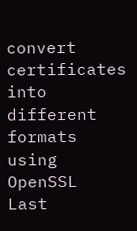convert certificates into different formats using OpenSSL
Last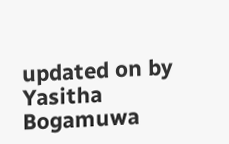updated on by Yasitha Bogamuwa